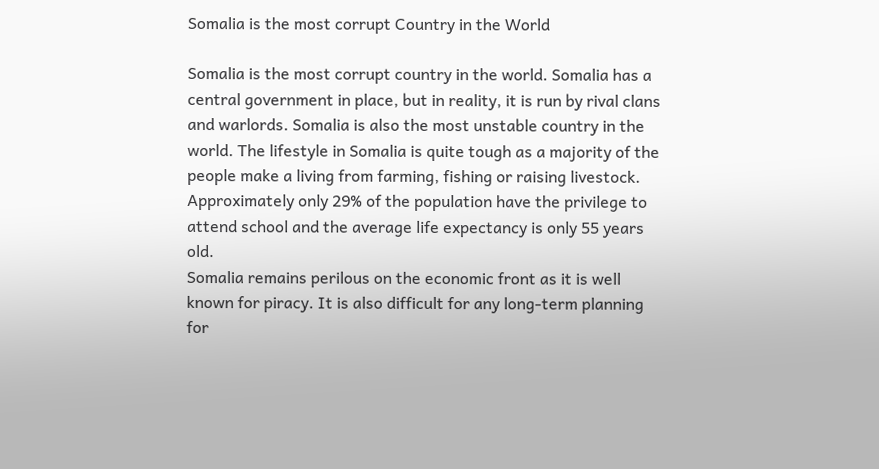Somalia is the most corrupt Country in the World

Somalia is the most corrupt country in the world. Somalia has a central government in place, but in reality, it is run by rival clans and warlords. Somalia is also the most unstable country in the world. The lifestyle in Somalia is quite tough as a majority of the people make a living from farming, fishing or raising livestock. Approximately only 29% of the population have the privilege to attend school and the average life expectancy is only 55 years old.
Somalia remains perilous on the economic front as it is well known for piracy. It is also difficult for any long-term planning for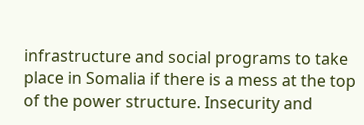infrastructure and social programs to take place in Somalia if there is a mess at the top of the power structure. Insecurity and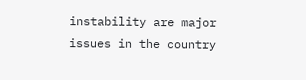instability are major issues in the country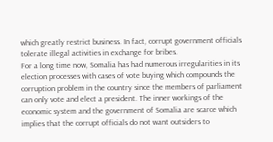which greatly restrict business. In fact, corrupt government officials tolerate illegal activities in exchange for bribes.
For a long time now, Somalia has had numerous irregularities in its election processes with cases of vote buying which compounds the corruption problem in the country since the members of parliament can only vote and elect a president. The inner workings of the economic system and the government of Somalia are scarce which implies that the corrupt officials do not want outsiders to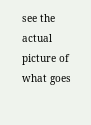see the actual picture of what goes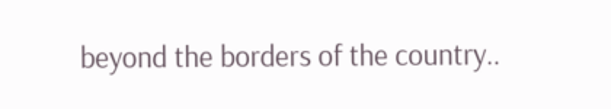beyond the borders of the country..